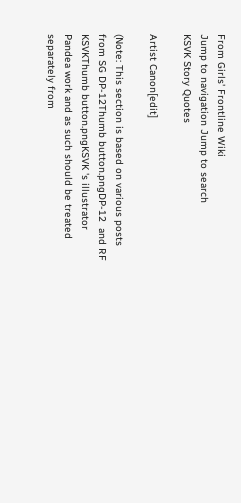From Girls' Frontline Wiki
Jump to navigation Jump to search
KSVK Story Quotes

Artist Canon[edit]

(Note: This section is based on various posts from SG DP-12Thumb button.pngDP-12  and RF KSVKThumb button.pngKSVK 's illustrator Pandea work and as such should be treated separately from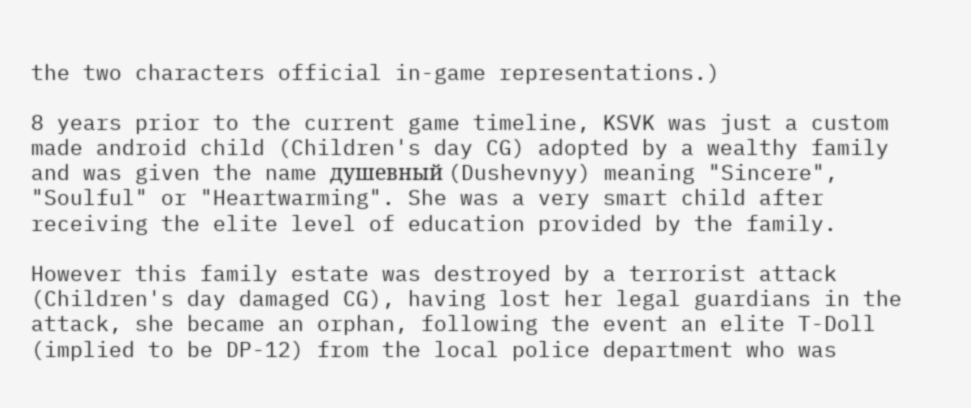the two characters official in-game representations.)

8 years prior to the current game timeline, KSVK was just a custom made android child (Children's day CG) adopted by a wealthy family and was given the name душевный (Dushevnyy) meaning "Sincere", "Soulful" or "Heartwarming". She was a very smart child after receiving the elite level of education provided by the family.

However this family estate was destroyed by a terrorist attack (Children's day damaged CG), having lost her legal guardians in the attack, she became an orphan, following the event an elite T-Doll (implied to be DP-12) from the local police department who was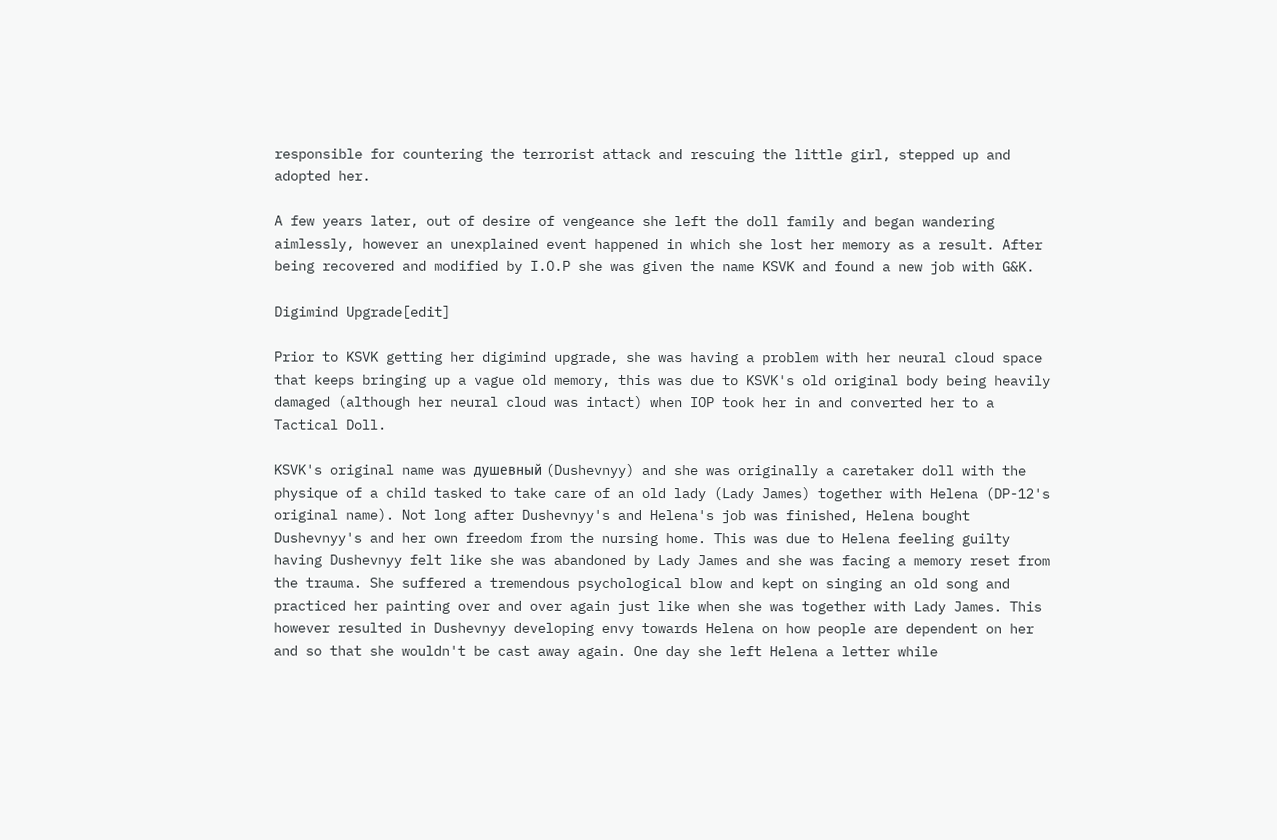responsible for countering the terrorist attack and rescuing the little girl, stepped up and adopted her.

A few years later, out of desire of vengeance she left the doll family and began wandering aimlessly, however an unexplained event happened in which she lost her memory as a result. After being recovered and modified by I.O.P she was given the name KSVK and found a new job with G&K.

Digimind Upgrade[edit]

Prior to KSVK getting her digimind upgrade, she was having a problem with her neural cloud space that keeps bringing up a vague old memory, this was due to KSVK's old original body being heavily damaged (although her neural cloud was intact) when IOP took her in and converted her to a Tactical Doll.

KSVK's original name was душевный (Dushevnyy) and she was originally a caretaker doll with the physique of a child tasked to take care of an old lady (Lady James) together with Helena (DP-12's original name). Not long after Dushevnyy's and Helena's job was finished, Helena bought Dushevnyy's and her own freedom from the nursing home. This was due to Helena feeling guilty having Dushevnyy felt like she was abandoned by Lady James and she was facing a memory reset from the trauma. She suffered a tremendous psychological blow and kept on singing an old song and practiced her painting over and over again just like when she was together with Lady James. This however resulted in Dushevnyy developing envy towards Helena on how people are dependent on her and so that she wouldn't be cast away again. One day she left Helena a letter while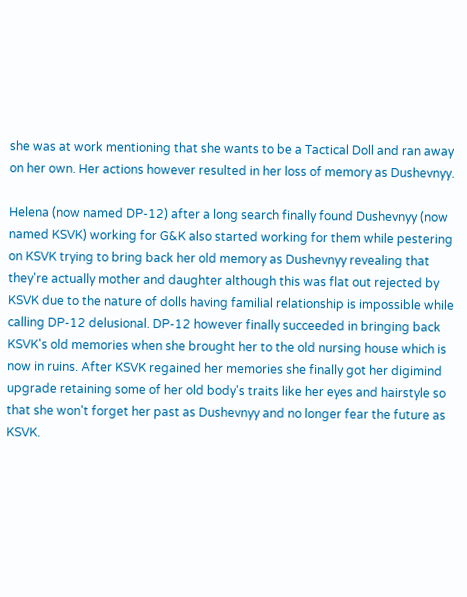she was at work mentioning that she wants to be a Tactical Doll and ran away on her own. Her actions however resulted in her loss of memory as Dushevnyy.

Helena (now named DP-12) after a long search finally found Dushevnyy (now named KSVK) working for G&K also started working for them while pestering on KSVK trying to bring back her old memory as Dushevnyy revealing that they're actually mother and daughter although this was flat out rejected by KSVK due to the nature of dolls having familial relationship is impossible while calling DP-12 delusional. DP-12 however finally succeeded in bringing back KSVK's old memories when she brought her to the old nursing house which is now in ruins. After KSVK regained her memories she finally got her digimind upgrade retaining some of her old body's traits like her eyes and hairstyle so that she won't forget her past as Dushevnyy and no longer fear the future as KSVK.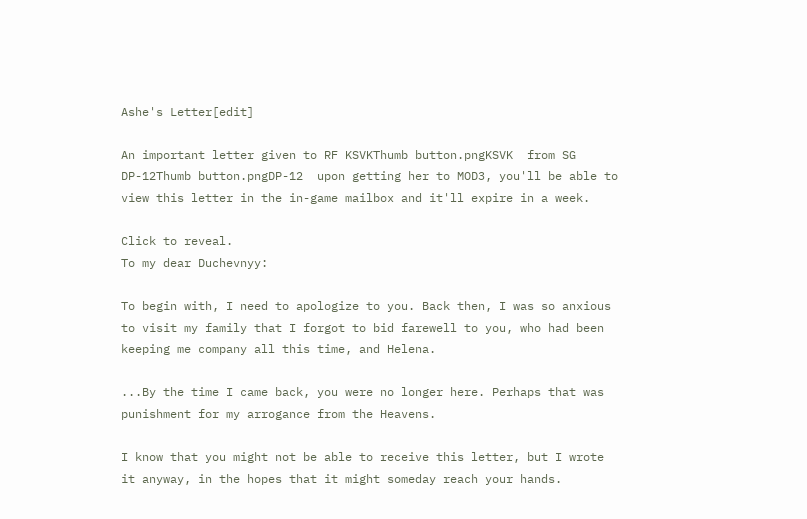Ashe's Letter[edit]

An important letter given to RF KSVKThumb button.pngKSVK  from SG DP-12Thumb button.pngDP-12  upon getting her to MOD3, you'll be able to view this letter in the in-game mailbox and it'll expire in a week.

Click to reveal.
To my dear Duchevnyy:

To begin with, I need to apologize to you. Back then, I was so anxious to visit my family that I forgot to bid farewell to you, who had been keeping me company all this time, and Helena.

...By the time I came back, you were no longer here. Perhaps that was punishment for my arrogance from the Heavens.

I know that you might not be able to receive this letter, but I wrote it anyway, in the hopes that it might someday reach your hands.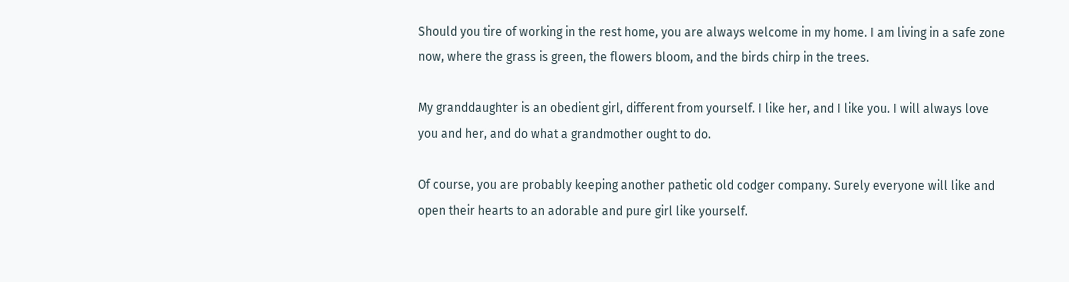Should you tire of working in the rest home, you are always welcome in my home. I am living in a safe zone now, where the grass is green, the flowers bloom, and the birds chirp in the trees.

My granddaughter is an obedient girl, different from yourself. I like her, and I like you. I will always love you and her, and do what a grandmother ought to do.

Of course, you are probably keeping another pathetic old codger company. Surely everyone will like and open their hearts to an adorable and pure girl like yourself.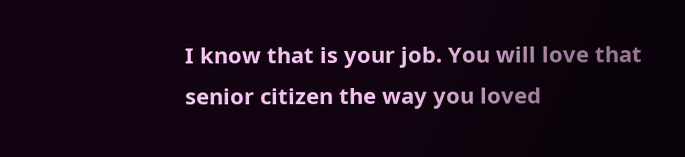I know that is your job. You will love that senior citizen the way you loved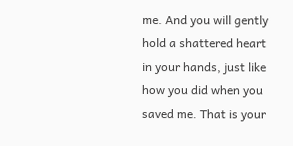me. And you will gently hold a shattered heart in your hands, just like how you did when you saved me. That is your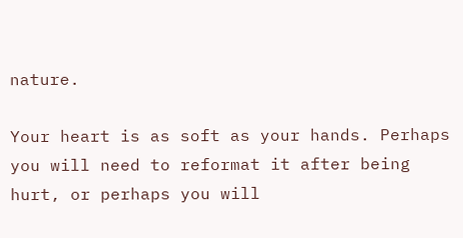nature.

Your heart is as soft as your hands. Perhaps you will need to reformat it after being hurt, or perhaps you will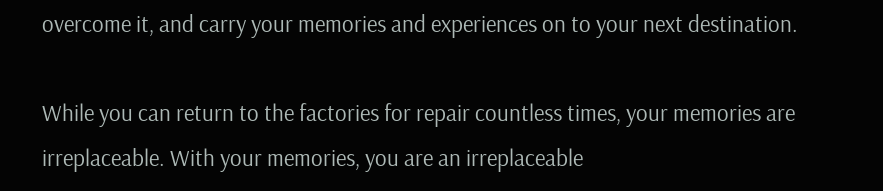overcome it, and carry your memories and experiences on to your next destination.

While you can return to the factories for repair countless times, your memories are irreplaceable. With your memories, you are an irreplaceable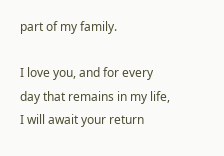part of my family.

I love you, and for every day that remains in my life, I will await your return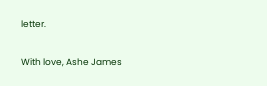letter.

With love, Ashe James